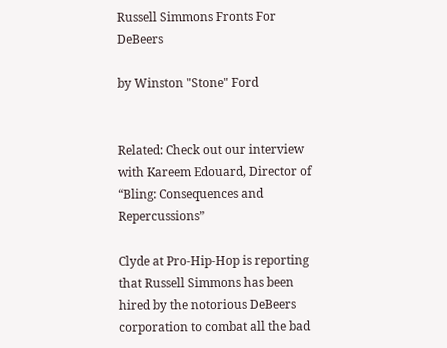Russell Simmons Fronts For DeBeers

by Winston "Stone" Ford


Related: Check out our interview with Kareem Edouard, Director of “Bling: Consequences and Repercussions”

Clyde at Pro-Hip-Hop is reporting that Russell Simmons has been hired by the notorious DeBeers corporation to combat all the bad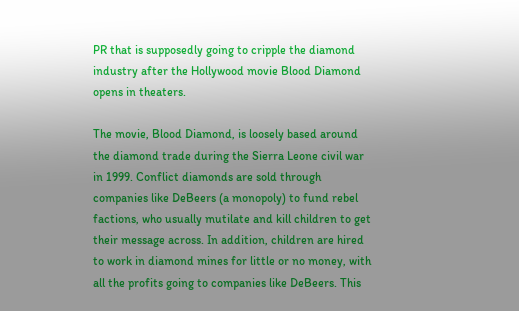PR that is supposedly going to cripple the diamond industry after the Hollywood movie Blood Diamond opens in theaters.

The movie, Blood Diamond, is loosely based around the diamond trade during the Sierra Leone civil war in 1999. Conflict diamonds are sold through companies like DeBeers (a monopoly) to fund rebel factions, who usually mutilate and kill children to get their message across. In addition, children are hired to work in diamond mines for little or no money, with all the profits going to companies like DeBeers. This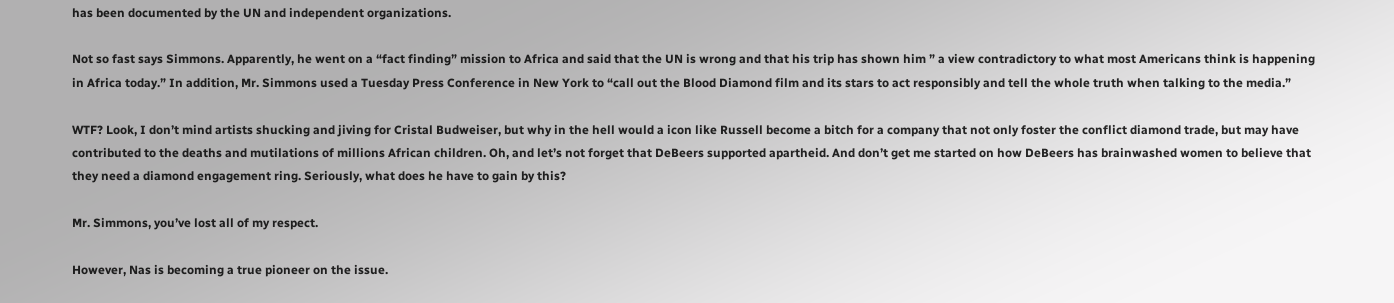has been documented by the UN and independent organizations.

Not so fast says Simmons. Apparently, he went on a “fact finding” mission to Africa and said that the UN is wrong and that his trip has shown him ” a view contradictory to what most Americans think is happening in Africa today.” In addition, Mr. Simmons used a Tuesday Press Conference in New York to “call out the Blood Diamond film and its stars to act responsibly and tell the whole truth when talking to the media.”

WTF? Look, I don’t mind artists shucking and jiving for Cristal Budweiser, but why in the hell would a icon like Russell become a bitch for a company that not only foster the conflict diamond trade, but may have contributed to the deaths and mutilations of millions African children. Oh, and let’s not forget that DeBeers supported apartheid. And don’t get me started on how DeBeers has brainwashed women to believe that they need a diamond engagement ring. Seriously, what does he have to gain by this?

Mr. Simmons, you’ve lost all of my respect.

However, Nas is becoming a true pioneer on the issue.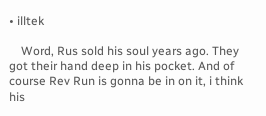• illtek

    Word, Rus sold his soul years ago. They got their hand deep in his pocket. And of course Rev Run is gonna be in on it, i think his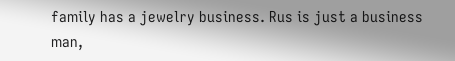family has a jewelry business. Rus is just a business man,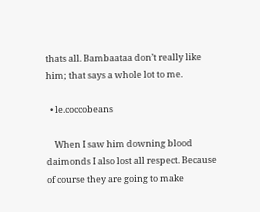thats all. Bambaataa don’t really like him; that says a whole lot to me.

  • le.coccobeans

    When I saw him downing blood daimonds I also lost all respect. Because of course they are going to make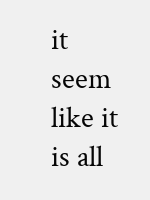it seem like it is all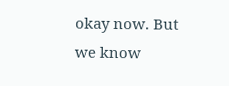okay now. But we know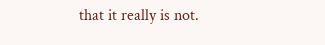that it really is not.